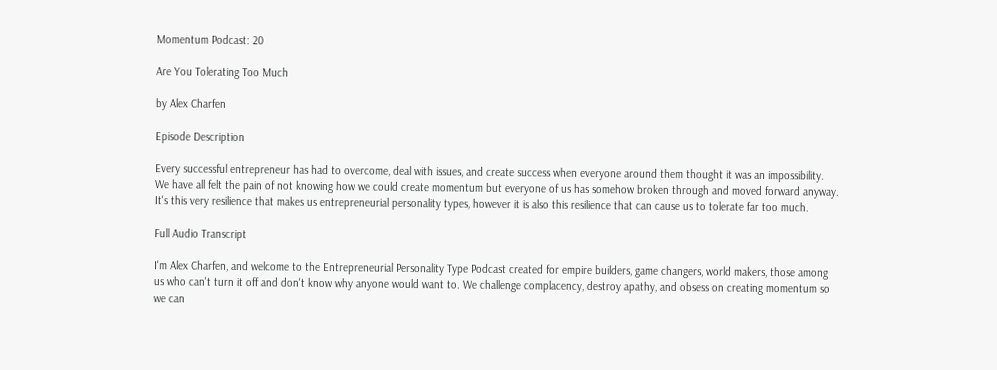Momentum Podcast: 20

Are You Tolerating Too Much

by Alex Charfen

Episode Description

Every successful entrepreneur has had to overcome, deal with issues, and create success when everyone around them thought it was an impossibility. We have all felt the pain of not knowing how we could create momentum but everyone of us has somehow broken through and moved forward anyway. It's this very resilience that makes us entrepreneurial personality types, however it is also this resilience that can cause us to tolerate far too much.

Full Audio Transcript

I'm Alex Charfen, and welcome to the Entrepreneurial Personality Type Podcast created for empire builders, game changers, world makers, those among us who can't turn it off and don't know why anyone would want to. We challenge complacency, destroy apathy, and obsess on creating momentum so we can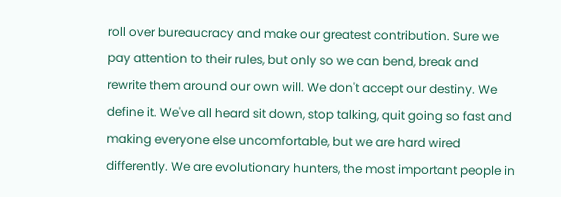roll over bureaucracy and make our greatest contribution. Sure we pay attention to their rules, but only so we can bend, break and rewrite them around our own will. We don't accept our destiny. We define it. We've all heard sit down, stop talking, quit going so fast and making everyone else uncomfortable, but we are hard wired differently. We are evolutionary hunters, the most important people in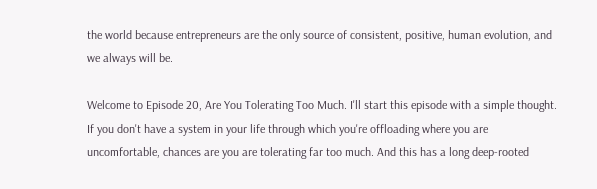the world because entrepreneurs are the only source of consistent, positive, human evolution, and we always will be.

Welcome to Episode 20, Are You Tolerating Too Much. I'll start this episode with a simple thought. If you don't have a system in your life through which you're offloading where you are uncomfortable, chances are you are tolerating far too much. And this has a long deep-rooted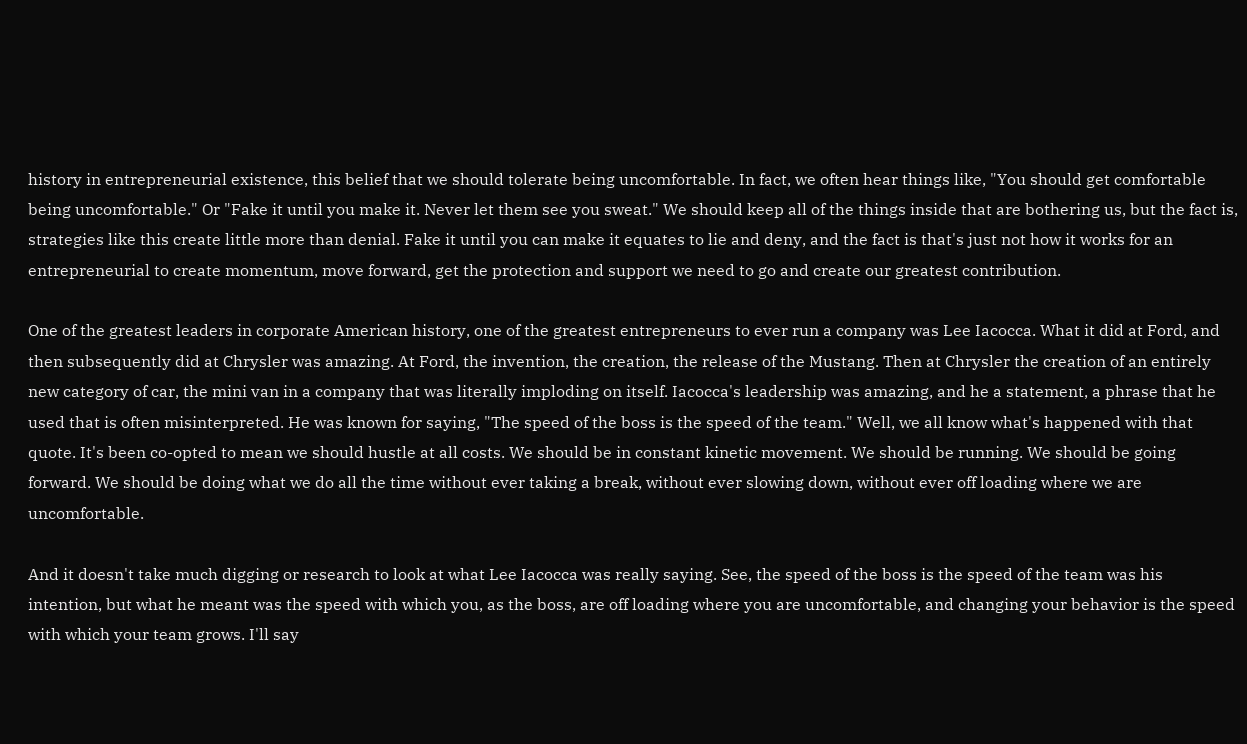history in entrepreneurial existence, this belief that we should tolerate being uncomfortable. In fact, we often hear things like, "You should get comfortable being uncomfortable." Or "Fake it until you make it. Never let them see you sweat." We should keep all of the things inside that are bothering us, but the fact is, strategies like this create little more than denial. Fake it until you can make it equates to lie and deny, and the fact is that's just not how it works for an entrepreneurial to create momentum, move forward, get the protection and support we need to go and create our greatest contribution.

One of the greatest leaders in corporate American history, one of the greatest entrepreneurs to ever run a company was Lee Iacocca. What it did at Ford, and then subsequently did at Chrysler was amazing. At Ford, the invention, the creation, the release of the Mustang. Then at Chrysler the creation of an entirely new category of car, the mini van in a company that was literally imploding on itself. Iacocca's leadership was amazing, and he a statement, a phrase that he used that is often misinterpreted. He was known for saying, "The speed of the boss is the speed of the team." Well, we all know what's happened with that quote. It's been co-opted to mean we should hustle at all costs. We should be in constant kinetic movement. We should be running. We should be going forward. We should be doing what we do all the time without ever taking a break, without ever slowing down, without ever off loading where we are uncomfortable.

And it doesn't take much digging or research to look at what Lee Iacocca was really saying. See, the speed of the boss is the speed of the team was his intention, but what he meant was the speed with which you, as the boss, are off loading where you are uncomfortable, and changing your behavior is the speed with which your team grows. I'll say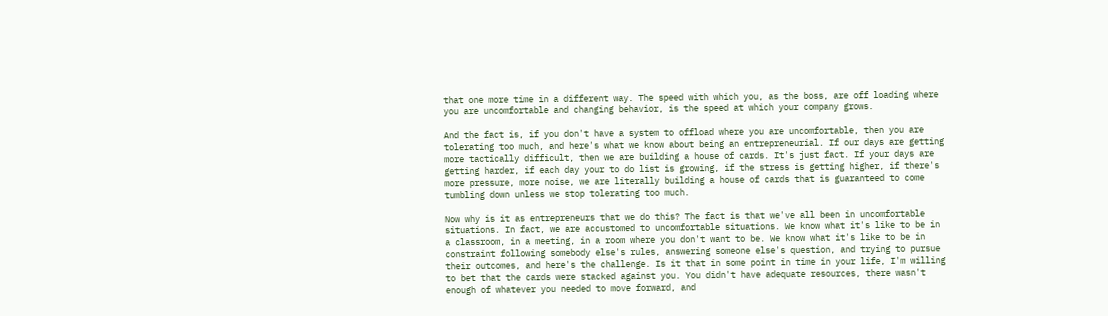that one more time in a different way. The speed with which you, as the boss, are off loading where you are uncomfortable and changing behavior, is the speed at which your company grows.

And the fact is, if you don't have a system to offload where you are uncomfortable, then you are tolerating too much, and here's what we know about being an entrepreneurial. If our days are getting more tactically difficult, then we are building a house of cards. It's just fact. If your days are getting harder, if each day your to do list is growing, if the stress is getting higher, if there's more pressure, more noise, we are literally building a house of cards that is guaranteed to come tumbling down unless we stop tolerating too much.

Now why is it as entrepreneurs that we do this? The fact is that we've all been in uncomfortable situations. In fact, we are accustomed to uncomfortable situations. We know what it's like to be in a classroom, in a meeting, in a room where you don't want to be. We know what it's like to be in constraint following somebody else's rules, answering someone else's question, and trying to pursue their outcomes, and here's the challenge. Is it that in some point in time in your life, I'm willing to bet that the cards were stacked against you. You didn't have adequate resources, there wasn't enough of whatever you needed to move forward, and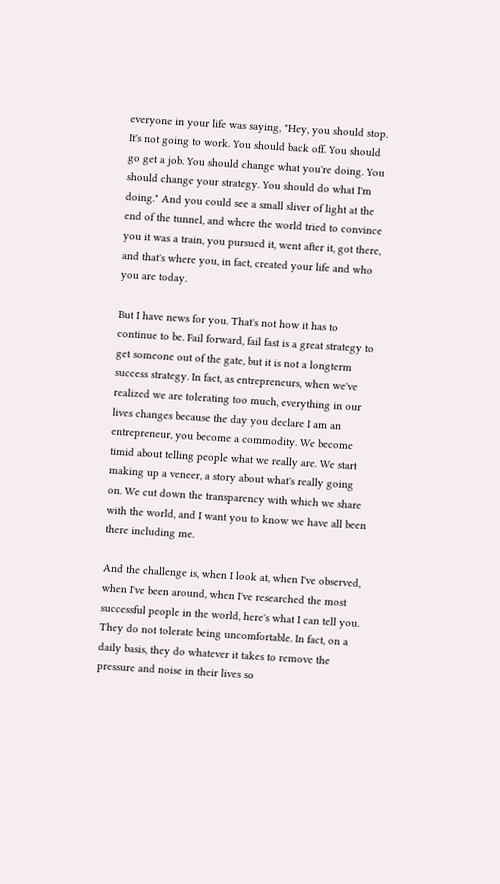everyone in your life was saying, "Hey, you should stop. It's not going to work. You should back off. You should go get a job. You should change what you're doing. You should change your strategy. You should do what I'm doing." And you could see a small sliver of light at the end of the tunnel, and where the world tried to convince you it was a train, you pursued it, went after it, got there, and that's where you, in fact, created your life and who you are today.

But I have news for you. That's not how it has to continue to be. Fail forward, fail fast is a great strategy to get someone out of the gate, but it is not a longterm success strategy. In fact, as entrepreneurs, when we've realized we are tolerating too much, everything in our lives changes because the day you declare I am an entrepreneur, you become a commodity. We become timid about telling people what we really are. We start making up a veneer, a story about what's really going on. We cut down the transparency with which we share with the world, and I want you to know we have all been there including me.

And the challenge is, when I look at, when I've observed, when I've been around, when I've researched the most successful people in the world, here's what I can tell you. They do not tolerate being uncomfortable. In fact, on a daily basis, they do whatever it takes to remove the pressure and noise in their lives so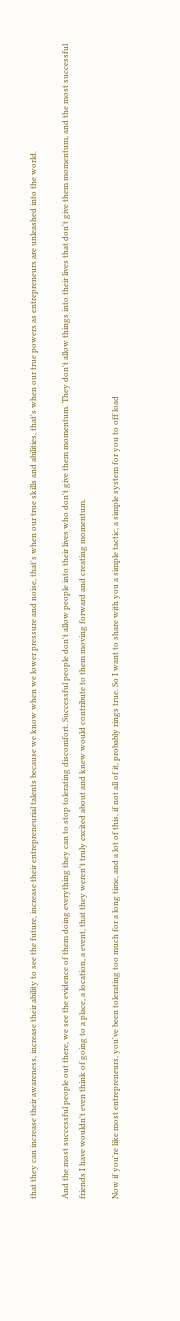that they can increase their awareness, increase their ability to see the future, increase their entrepreneurial talents because we know when we lower pressure and noise, that's when our true skills and abilities, that's when our true powers as entrepreneurs are unleashed into the world.

And the most successful people out there, we see the evidence of them doing everything they can to stop tolerating discomfort. Successful people don't allow people into their lives who don't give them momentum. They don't allow things into their lives that don't give them momentum, and the most successful friends I have wouldn't even think of going to a place, a location, a event, that they weren't truly excited about and knew would contribute to them moving forward and creating momentum.

Now if you're like most entrepreneurs, you've been tolerating too much for a long time, and a lot of this, if not all of it, probably rings true. So I want to share with you a simple tactic, a simple system for you to off load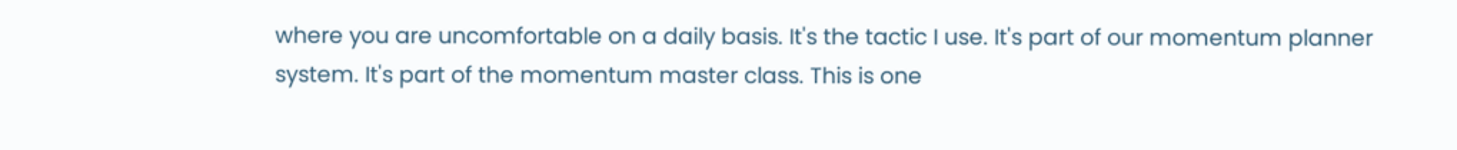where you are uncomfortable on a daily basis. It's the tactic I use. It's part of our momentum planner system. It's part of the momentum master class. This is one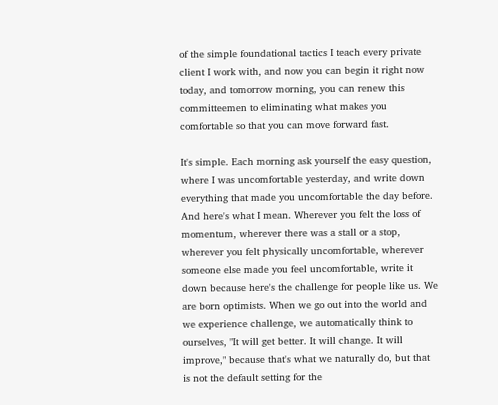of the simple foundational tactics I teach every private client I work with, and now you can begin it right now today, and tomorrow morning, you can renew this committeemen to eliminating what makes you comfortable so that you can move forward fast.

It's simple. Each morning ask yourself the easy question, where I was uncomfortable yesterday, and write down everything that made you uncomfortable the day before. And here's what I mean. Wherever you felt the loss of momentum, wherever there was a stall or a stop, wherever you felt physically uncomfortable, wherever someone else made you feel uncomfortable, write it down because here's the challenge for people like us. We are born optimists. When we go out into the world and we experience challenge, we automatically think to ourselves, "It will get better. It will change. It will improve," because that's what we naturally do, but that is not the default setting for the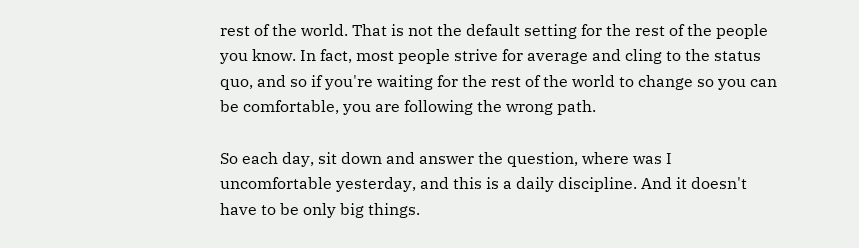rest of the world. That is not the default setting for the rest of the people you know. In fact, most people strive for average and cling to the status quo, and so if you're waiting for the rest of the world to change so you can be comfortable, you are following the wrong path.

So each day, sit down and answer the question, where was I uncomfortable yesterday, and this is a daily discipline. And it doesn't have to be only big things.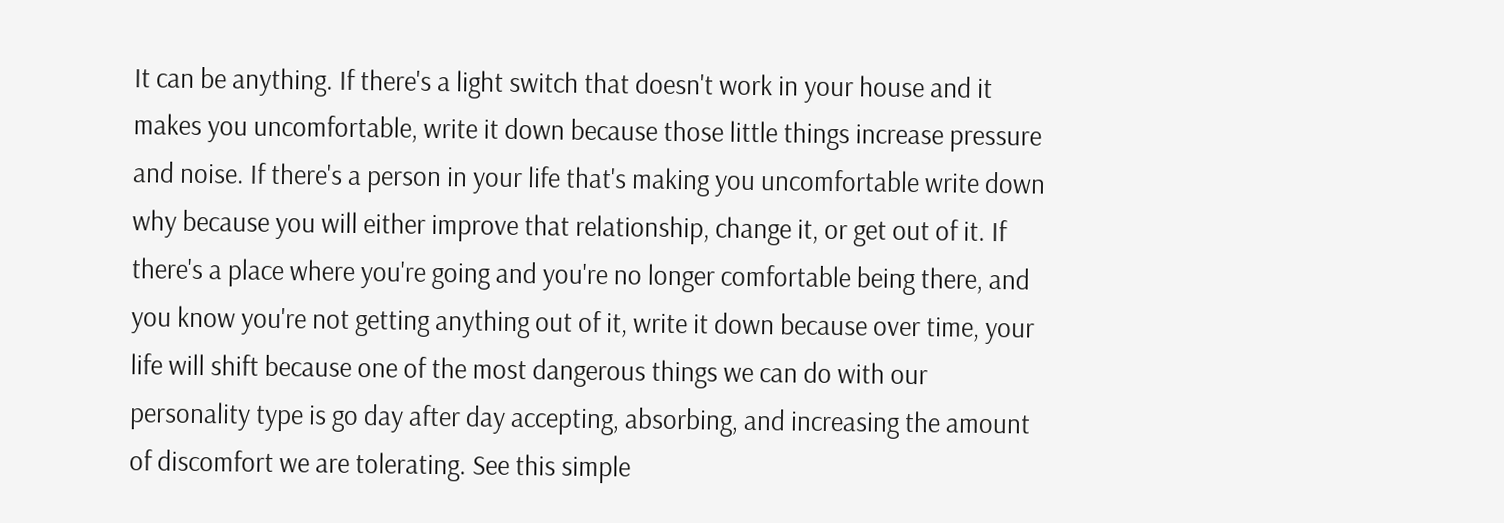It can be anything. If there's a light switch that doesn't work in your house and it makes you uncomfortable, write it down because those little things increase pressure and noise. If there's a person in your life that's making you uncomfortable write down why because you will either improve that relationship, change it, or get out of it. If there's a place where you're going and you're no longer comfortable being there, and you know you're not getting anything out of it, write it down because over time, your life will shift because one of the most dangerous things we can do with our personality type is go day after day accepting, absorbing, and increasing the amount of discomfort we are tolerating. See this simple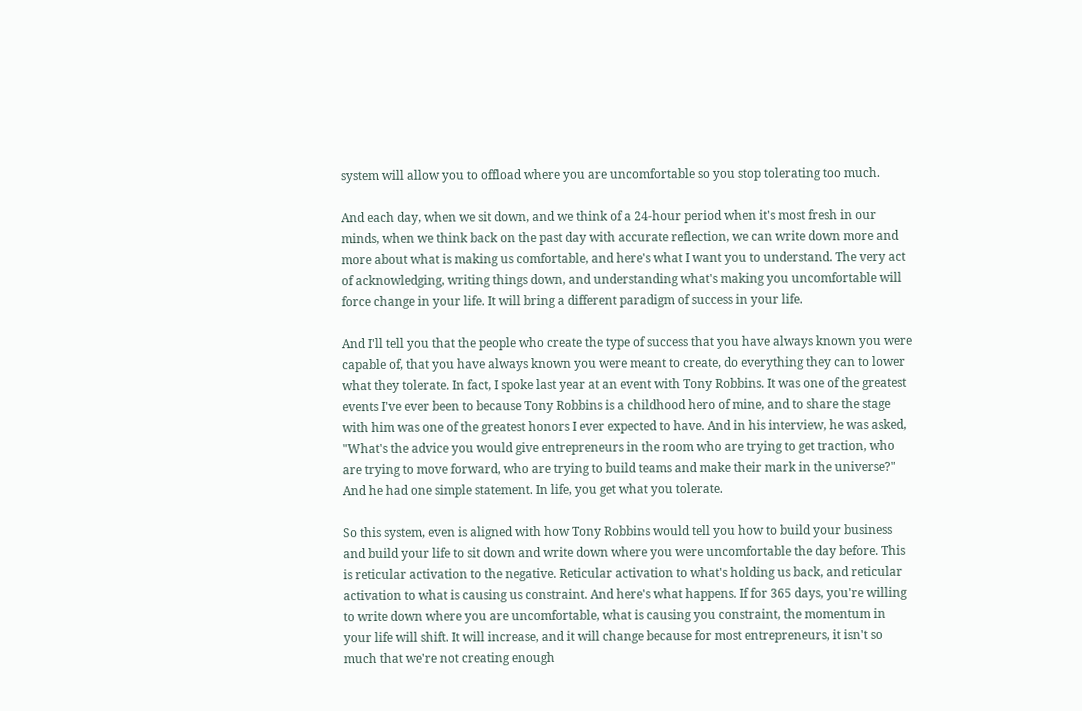system will allow you to offload where you are uncomfortable so you stop tolerating too much.

And each day, when we sit down, and we think of a 24-hour period when it's most fresh in our minds, when we think back on the past day with accurate reflection, we can write down more and more about what is making us comfortable, and here's what I want you to understand. The very act of acknowledging, writing things down, and understanding what's making you uncomfortable will force change in your life. It will bring a different paradigm of success in your life.

And I'll tell you that the people who create the type of success that you have always known you were capable of, that you have always known you were meant to create, do everything they can to lower what they tolerate. In fact, I spoke last year at an event with Tony Robbins. It was one of the greatest events I've ever been to because Tony Robbins is a childhood hero of mine, and to share the stage with him was one of the greatest honors I ever expected to have. And in his interview, he was asked, "What's the advice you would give entrepreneurs in the room who are trying to get traction, who are trying to move forward, who are trying to build teams and make their mark in the universe?" And he had one simple statement. In life, you get what you tolerate.

So this system, even is aligned with how Tony Robbins would tell you how to build your business and build your life to sit down and write down where you were uncomfortable the day before. This is reticular activation to the negative. Reticular activation to what's holding us back, and reticular activation to what is causing us constraint. And here's what happens. If for 365 days, you're willing to write down where you are uncomfortable, what is causing you constraint, the momentum in your life will shift. It will increase, and it will change because for most entrepreneurs, it isn't so much that we're not creating enough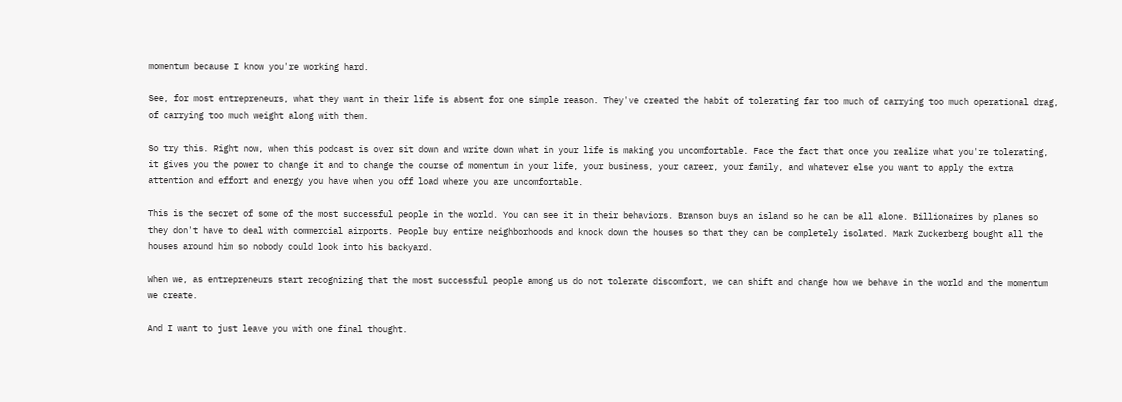momentum because I know you're working hard.

See, for most entrepreneurs, what they want in their life is absent for one simple reason. They've created the habit of tolerating far too much of carrying too much operational drag, of carrying too much weight along with them.

So try this. Right now, when this podcast is over sit down and write down what in your life is making you uncomfortable. Face the fact that once you realize what you're tolerating, it gives you the power to change it and to change the course of momentum in your life, your business, your career, your family, and whatever else you want to apply the extra attention and effort and energy you have when you off load where you are uncomfortable.

This is the secret of some of the most successful people in the world. You can see it in their behaviors. Branson buys an island so he can be all alone. Billionaires by planes so they don't have to deal with commercial airports. People buy entire neighborhoods and knock down the houses so that they can be completely isolated. Mark Zuckerberg bought all the houses around him so nobody could look into his backyard.

When we, as entrepreneurs start recognizing that the most successful people among us do not tolerate discomfort, we can shift and change how we behave in the world and the momentum we create.

And I want to just leave you with one final thought.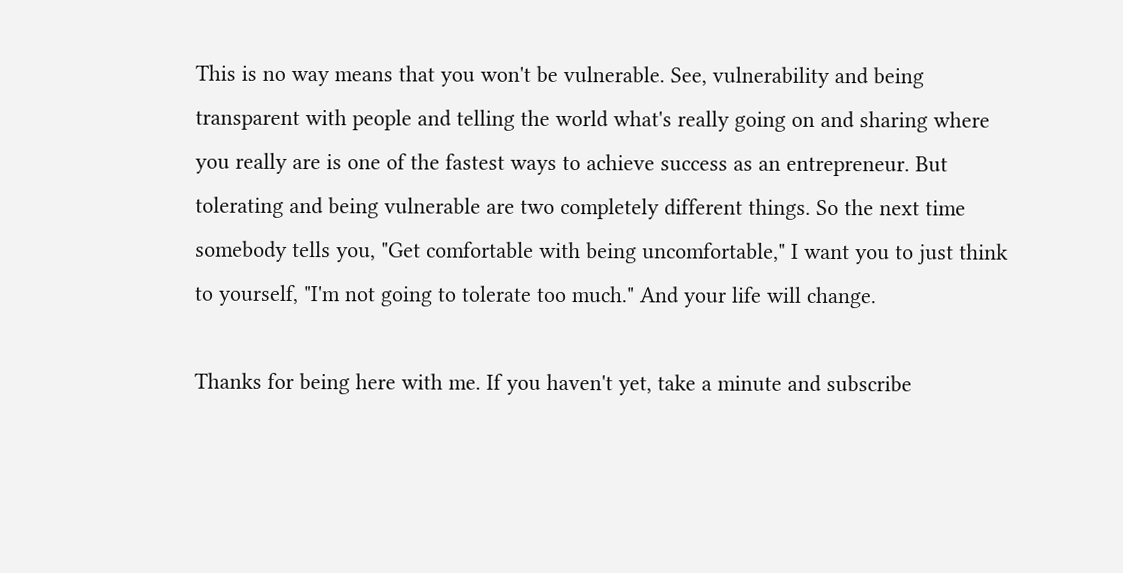This is no way means that you won't be vulnerable. See, vulnerability and being transparent with people and telling the world what's really going on and sharing where you really are is one of the fastest ways to achieve success as an entrepreneur. But tolerating and being vulnerable are two completely different things. So the next time somebody tells you, "Get comfortable with being uncomfortable," I want you to just think to yourself, "I'm not going to tolerate too much." And your life will change.

Thanks for being here with me. If you haven't yet, take a minute and subscribe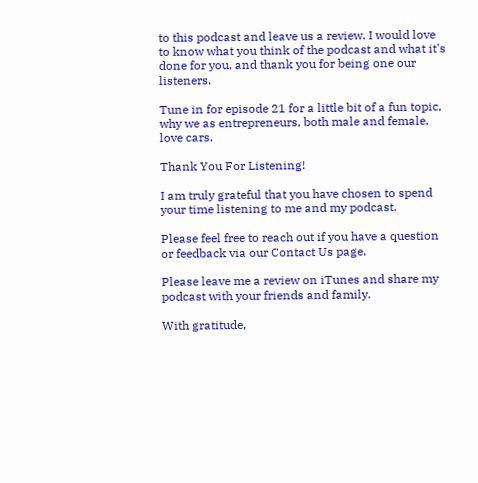to this podcast and leave us a review. I would love to know what you think of the podcast and what it's done for you, and thank you for being one our listeners.

Tune in for episode 21 for a little bit of a fun topic, why we as entrepreneurs, both male and female, love cars.

Thank You For Listening!

I am truly grateful that you have chosen to spend your time listening to me and my podcast.

Please feel free to reach out if you have a question or feedback via our Contact Us page.

Please leave me a review on iTunes and share my podcast with your friends and family.

With gratitude,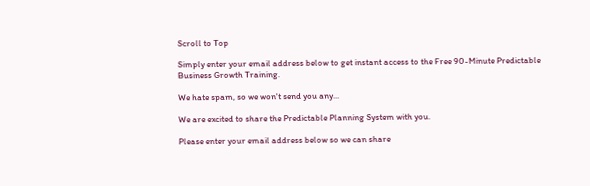Scroll to Top

Simply enter your email address below to get instant access to the Free 90-Minute Predictable Business Growth Training.

We hate spam, so we won't send you any...

We are excited to share the Predictable Planning System with you.

Please enter your email address below so we can share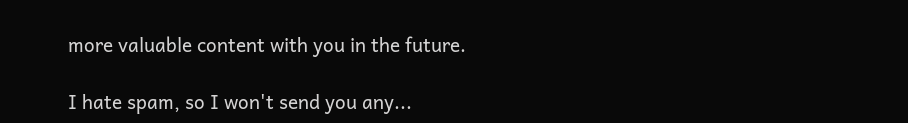more valuable content with you in the future.

I hate spam, so I won't send you any...